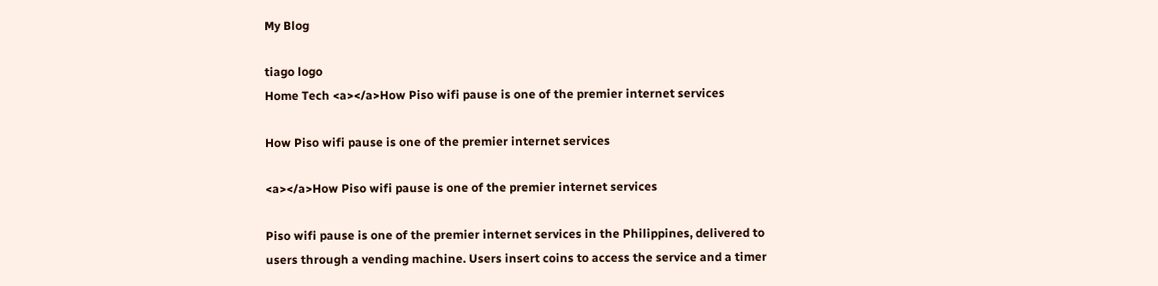My Blog

tiago logo
Home Tech <a></a>How Piso wifi pause is one of the premier internet services

How Piso wifi pause is one of the premier internet services

<a></a>How Piso wifi pause is one of the premier internet services

Piso wifi pause is one of the premier internet services in the Philippines, delivered to users through a vending machine. Users insert coins to access the service and a timer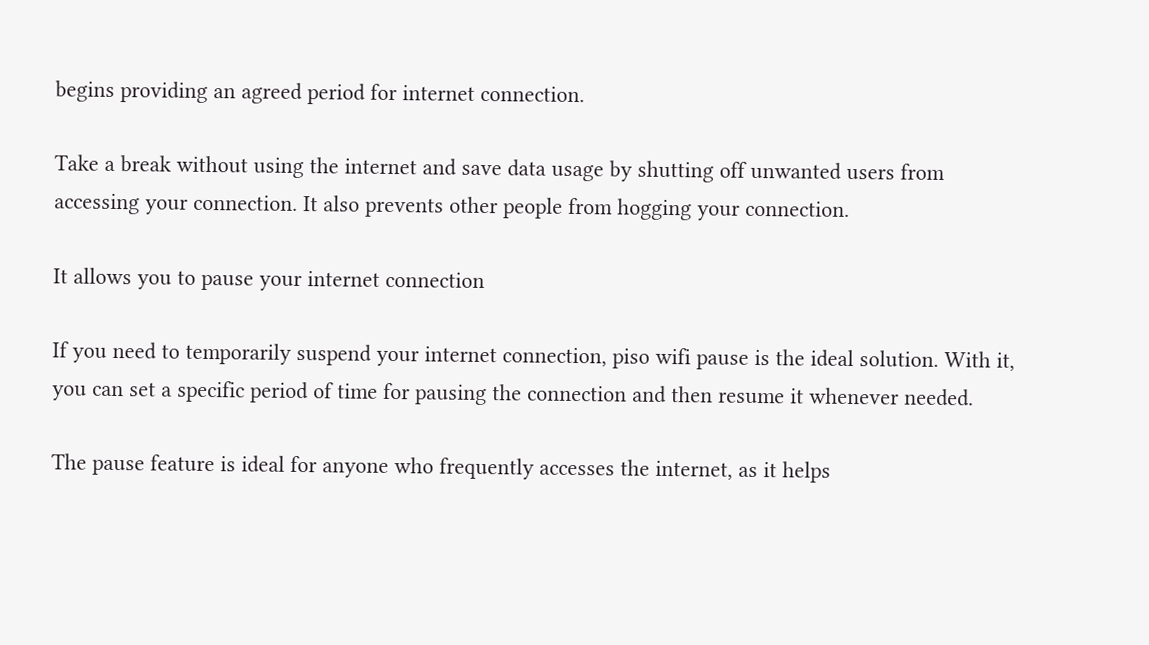begins providing an agreed period for internet connection.

Take a break without using the internet and save data usage by shutting off unwanted users from accessing your connection. It also prevents other people from hogging your connection.

It allows you to pause your internet connection

If you need to temporarily suspend your internet connection, piso wifi pause is the ideal solution. With it, you can set a specific period of time for pausing the connection and then resume it whenever needed.

The pause feature is ideal for anyone who frequently accesses the internet, as it helps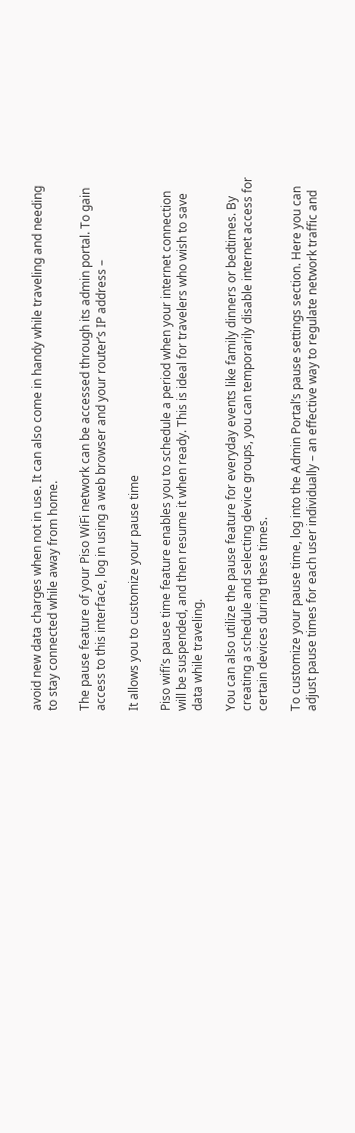avoid new data charges when not in use. It can also come in handy while traveling and needing to stay connected while away from home.

The pause feature of your Piso WiFi network can be accessed through its admin portal. To gain access to this interface, log in using a web browser and your router’s IP address –

It allows you to customize your pause time

Piso wifi’s pause time feature enables you to schedule a period when your internet connection will be suspended, and then resume it when ready. This is ideal for travelers who wish to save data while traveling.

You can also utilize the pause feature for everyday events like family dinners or bedtimes. By creating a schedule and selecting device groups, you can temporarily disable internet access for certain devices during these times.

To customize your pause time, log into the Admin Portal’s pause settings section. Here you can adjust pause times for each user individually – an effective way to regulate network traffic and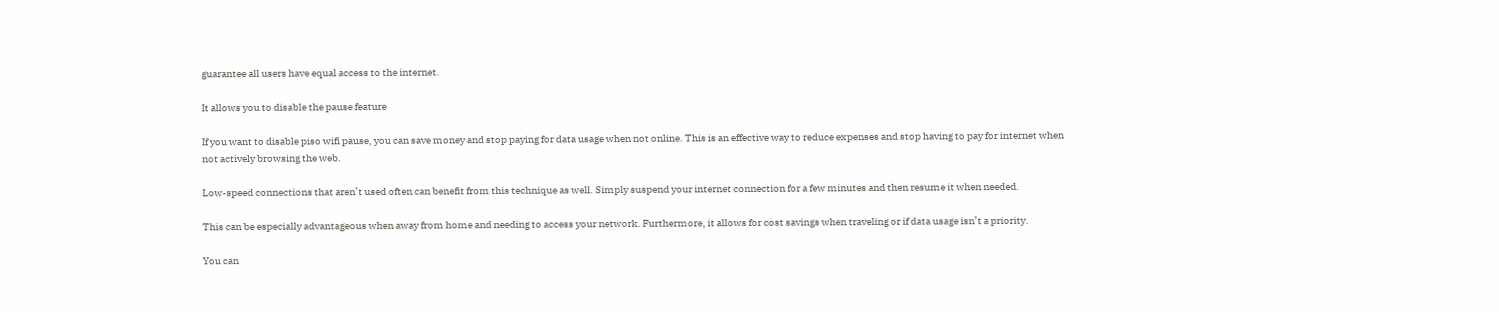guarantee all users have equal access to the internet.

It allows you to disable the pause feature

If you want to disable piso wifi pause, you can save money and stop paying for data usage when not online. This is an effective way to reduce expenses and stop having to pay for internet when not actively browsing the web.

Low-speed connections that aren’t used often can benefit from this technique as well. Simply suspend your internet connection for a few minutes and then resume it when needed.

This can be especially advantageous when away from home and needing to access your network. Furthermore, it allows for cost savings when traveling or if data usage isn’t a priority.

You can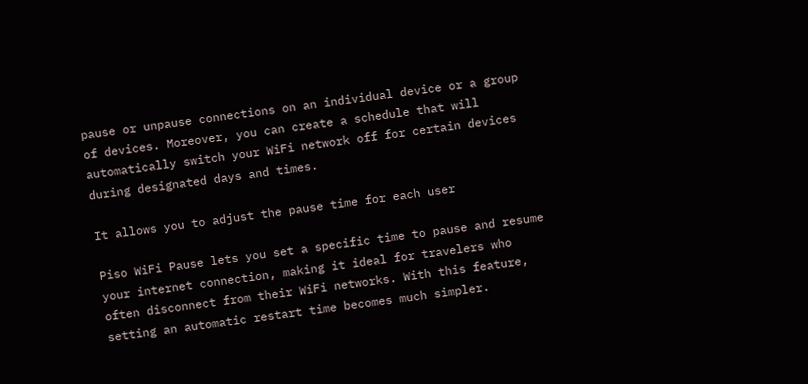pause or unpause connections on an individual device or a group of devices. Moreover, you can create a schedule that will automatically switch your WiFi network off for certain devices during designated days and times.

It allows you to adjust the pause time for each user

Piso WiFi Pause lets you set a specific time to pause and resume your internet connection, making it ideal for travelers who often disconnect from their WiFi networks. With this feature, setting an automatic restart time becomes much simpler.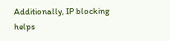Additionally, IP blocking helps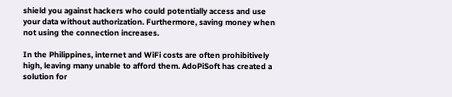shield you against hackers who could potentially access and use your data without authorization. Furthermore, saving money when not using the connection increases.

In the Philippines, internet and WiFi costs are often prohibitively high, leaving many unable to afford them. AdoPiSoft has created a solution for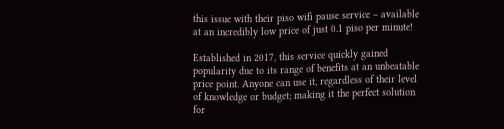this issue with their piso wifi pause service – available at an incredibly low price of just 0.1 piso per minute!

Established in 2017, this service quickly gained popularity due to its range of benefits at an unbeatable price point. Anyone can use it, regardless of their level of knowledge or budget; making it the perfect solution for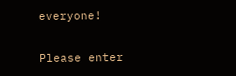everyone!


Please enter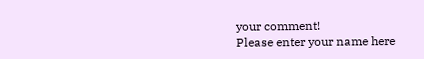your comment!
Please enter your name here